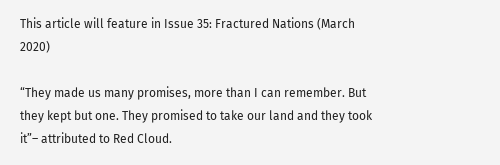This article will feature in Issue 35: Fractured Nations (March 2020)

“They made us many promises, more than I can remember. But they kept but one. They promised to take our land and they took it”– attributed to Red Cloud.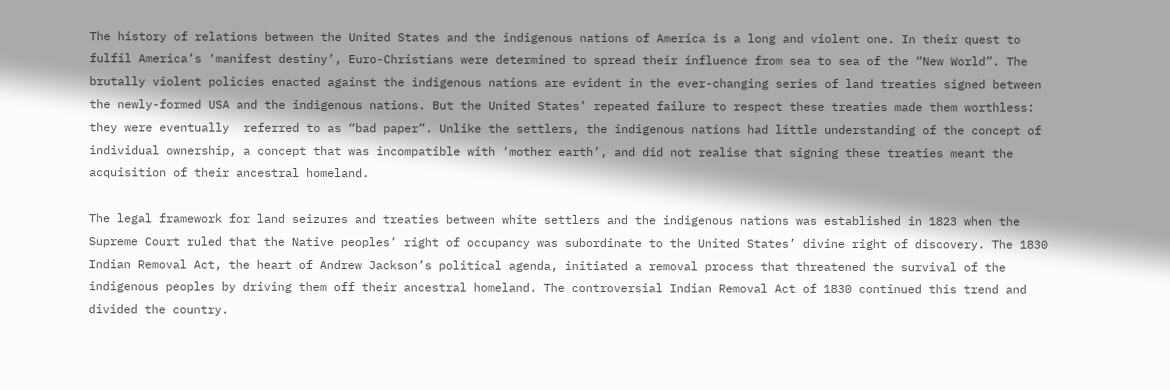The history of relations between the United States and the indigenous nations of America is a long and violent one. In their quest to fulfil America’s ‘manifest destiny’, Euro-Christians were determined to spread their influence from sea to sea of the “New World”. The brutally violent policies enacted against the indigenous nations are evident in the ever-changing series of land treaties signed between the newly-formed USA and the indigenous nations. But the United States’ repeated failure to respect these treaties made them worthless: they were eventually  referred to as “bad paper”. Unlike the settlers, the indigenous nations had little understanding of the concept of individual ownership, a concept that was incompatible with ‘mother earth’, and did not realise that signing these treaties meant the acquisition of their ancestral homeland.

The legal framework for land seizures and treaties between white settlers and the indigenous nations was established in 1823 when the Supreme Court ruled that the Native peoples’ right of occupancy was subordinate to the United States’ divine right of discovery. The 1830 Indian Removal Act, the heart of Andrew Jackson’s political agenda, initiated a removal process that threatened the survival of the indigenous peoples by driving them off their ancestral homeland. The controversial Indian Removal Act of 1830 continued this trend and divided the country.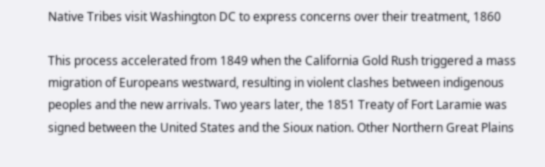Native Tribes visit Washington DC to express concerns over their treatment, 1860

This process accelerated from 1849 when the California Gold Rush triggered a mass migration of Europeans westward, resulting in violent clashes between indigenous peoples and the new arrivals. Two years later, the 1851 Treaty of Fort Laramie was signed between the United States and the Sioux nation. Other Northern Great Plains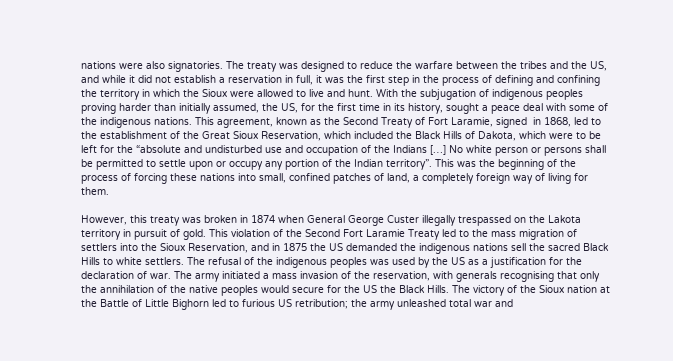nations were also signatories. The treaty was designed to reduce the warfare between the tribes and the US, and while it did not establish a reservation in full, it was the first step in the process of defining and confining the territory in which the Sioux were allowed to live and hunt. With the subjugation of indigenous peoples proving harder than initially assumed, the US, for the first time in its history, sought a peace deal with some of the indigenous nations. This agreement, known as the Second Treaty of Fort Laramie, signed  in 1868, led to the establishment of the Great Sioux Reservation, which included the Black Hills of Dakota, which were to be left for the “absolute and undisturbed use and occupation of the Indians […] No white person or persons shall be permitted to settle upon or occupy any portion of the Indian territory”. This was the beginning of the process of forcing these nations into small, confined patches of land, a completely foreign way of living for them.

However, this treaty was broken in 1874 when General George Custer illegally trespassed on the Lakota territory in pursuit of gold. This violation of the Second Fort Laramie Treaty led to the mass migration of settlers into the Sioux Reservation, and in 1875 the US demanded the indigenous nations sell the sacred Black Hills to white settlers. The refusal of the indigenous peoples was used by the US as a justification for the declaration of war. The army initiated a mass invasion of the reservation, with generals recognising that only the annihilation of the native peoples would secure for the US the Black Hills. The victory of the Sioux nation at the Battle of Little Bighorn led to furious US retribution; the army unleashed total war and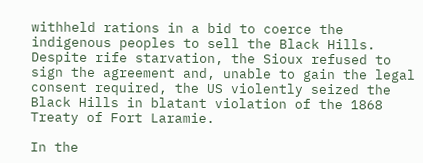withheld rations in a bid to coerce the indigenous peoples to sell the Black Hills. Despite rife starvation, the Sioux refused to sign the agreement and, unable to gain the legal consent required, the US violently seized the Black Hills in blatant violation of the 1868 Treaty of Fort Laramie.

In the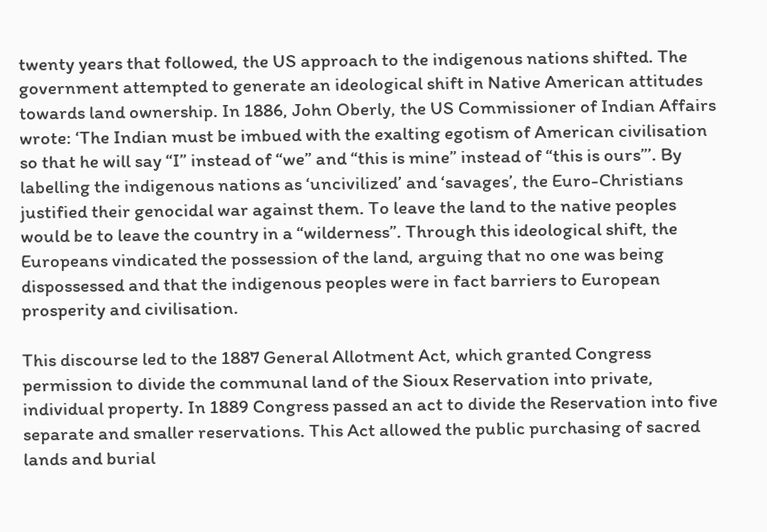twenty years that followed, the US approach to the indigenous nations shifted. The government attempted to generate an ideological shift in Native American attitudes towards land ownership. In 1886, John Oberly, the US Commissioner of Indian Affairs wrote: ‘The Indian must be imbued with the exalting egotism of American civilisation so that he will say “I” instead of “we” and “this is mine” instead of “this is ours”’. By labelling the indigenous nations as ‘uncivilized’ and ‘savages’, the Euro-Christians justified their genocidal war against them. To leave the land to the native peoples would be to leave the country in a “wilderness”. Through this ideological shift, the Europeans vindicated the possession of the land, arguing that no one was being dispossessed and that the indigenous peoples were in fact barriers to European prosperity and civilisation.

This discourse led to the 1887 General Allotment Act, which granted Congress permission to divide the communal land of the Sioux Reservation into private, individual property. In 1889 Congress passed an act to divide the Reservation into five separate and smaller reservations. This Act allowed the public purchasing of sacred lands and burial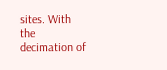sites. With the decimation of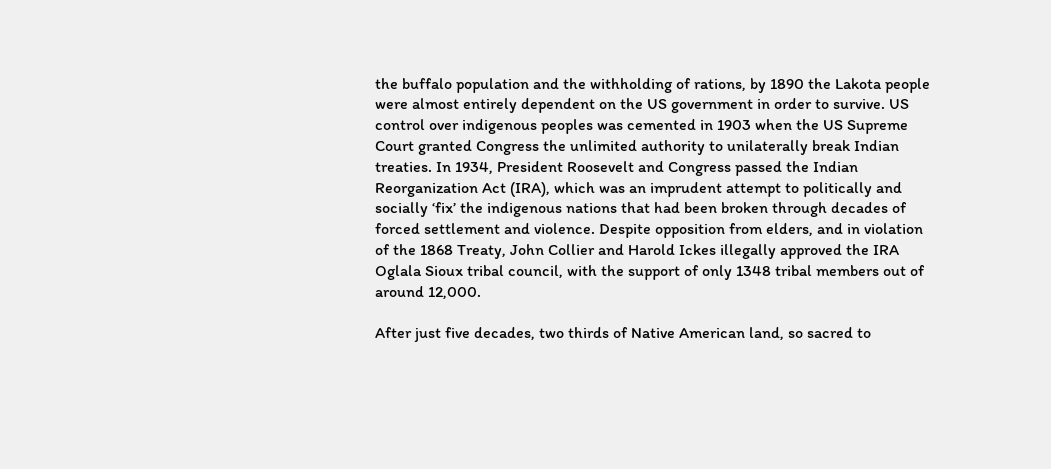the buffalo population and the withholding of rations, by 1890 the Lakota people were almost entirely dependent on the US government in order to survive. US control over indigenous peoples was cemented in 1903 when the US Supreme Court granted Congress the unlimited authority to unilaterally break Indian treaties. In 1934, President Roosevelt and Congress passed the Indian Reorganization Act (IRA), which was an imprudent attempt to politically and socially ‘fix’ the indigenous nations that had been broken through decades of forced settlement and violence. Despite opposition from elders, and in violation of the 1868 Treaty, John Collier and Harold Ickes illegally approved the IRA Oglala Sioux tribal council, with the support of only 1348 tribal members out of around 12,000.

After just five decades, two thirds of Native American land, so sacred to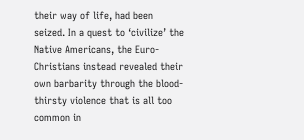their way of life, had been seized. In a quest to ‘civilize’ the Native Americans, the Euro-Christians instead revealed their own barbarity through the blood-thirsty violence that is all too common in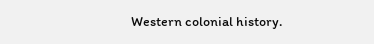Western colonial history.